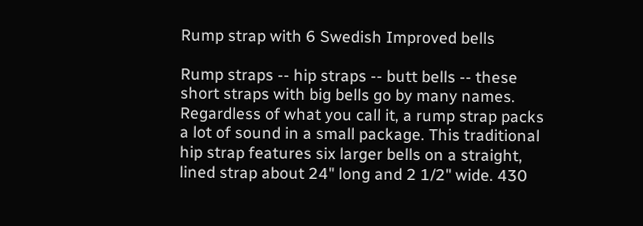Rump strap with 6 Swedish Improved bells

Rump straps -- hip straps -- butt bells -- these short straps with big bells go by many names. Regardless of what you call it, a rump strap packs a lot of sound in a small package. This traditional hip strap features six larger bells on a straight, lined strap about 24" long and 2 1/2" wide. 430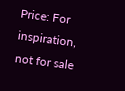Price: For inspiration, not for sale